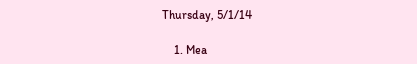Thursday, 5/1/14

    1. Mea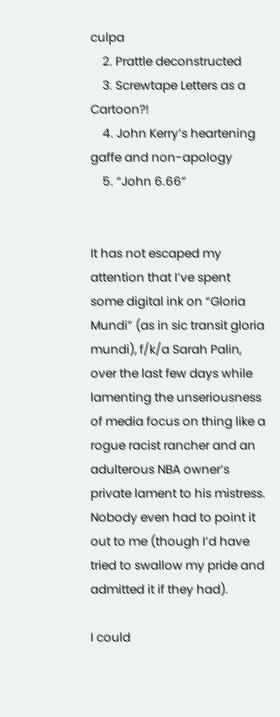culpa
    2. Prattle deconstructed
    3. Screwtape Letters as a Cartoon?!
    4. John Kerry’s heartening gaffe and non-apology
    5. “John 6.66”


It has not escaped my attention that I’ve spent some digital ink on “Gloria Mundi” (as in sic transit gloria mundi), f/k/a Sarah Palin, over the last few days while lamenting the unseriousness of media focus on thing like a rogue racist rancher and an adulterous NBA owner’s private lament to his mistress. Nobody even had to point it out to me (though I’d have tried to swallow my pride and admitted it if they had).

I could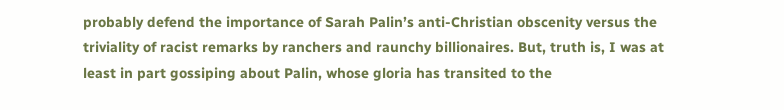probably defend the importance of Sarah Palin’s anti-Christian obscenity versus the triviality of racist remarks by ranchers and raunchy billionaires. But, truth is, I was at least in part gossiping about Palin, whose gloria has transited to the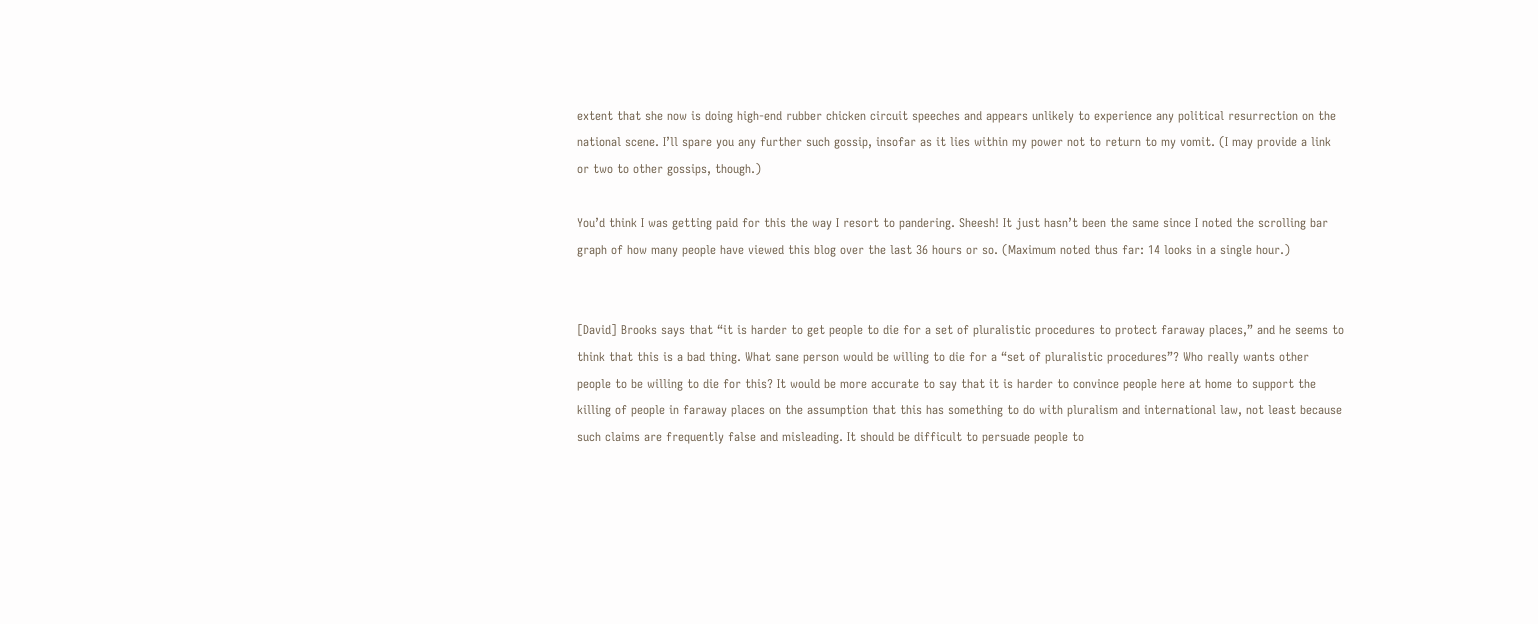extent that she now is doing high-end rubber chicken circuit speeches and appears unlikely to experience any political resurrection on the national scene. I’ll spare you any further such gossip, insofar as it lies within my power not to return to my vomit. (I may provide a link or two to other gossips, though.)

You’d think I was getting paid for this the way I resort to pandering. Sheesh! It just hasn’t been the same since I noted the scrolling bar graph of how many people have viewed this blog over the last 36 hours or so. (Maximum noted thus far: 14 looks in a single hour.)


[David] Brooks says that “it is harder to get people to die for a set of pluralistic procedures to protect faraway places,” and he seems to think that this is a bad thing. What sane person would be willing to die for a “set of pluralistic procedures”? Who really wants other people to be willing to die for this? It would be more accurate to say that it is harder to convince people here at home to support the killing of people in faraway places on the assumption that this has something to do with pluralism and international law, not least because such claims are frequently false and misleading. It should be difficult to persuade people to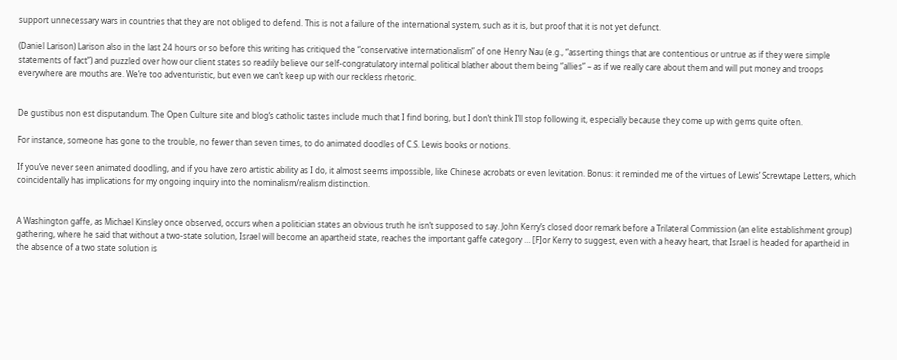support unnecessary wars in countries that they are not obliged to defend. This is not a failure of the international system, such as it is, but proof that it is not yet defunct.

(Daniel Larison) Larison also in the last 24 hours or so before this writing has critiqued the “conservative internationalism” of one Henry Nau (e.g., “asserting things that are contentious or untrue as if they were simple statements of fact”) and puzzled over how our client states so readily believe our self-congratulatory internal political blather about them being “allies” – as if we really care about them and will put money and troops everywhere are mouths are. We’re too adventuristic, but even we can’t keep up with our reckless rhetoric.


De gustibus non est disputandum. The Open Culture site and blog‘s catholic tastes include much that I find boring, but I don’t think I’ll stop following it, especially because they come up with gems quite often.

For instance, someone has gone to the trouble, no fewer than seven times, to do animated doodles of C.S. Lewis books or notions.

If you’ve never seen animated doodling, and if you have zero artistic ability as I do, it almost seems impossible, like Chinese acrobats or even levitation. Bonus: it reminded me of the virtues of Lewis’ Screwtape Letters, which coincidentally has implications for my ongoing inquiry into the nominalism/realism distinction.


A Washington gaffe, as Michael Kinsley once observed, occurs when a politician states an obvious truth he isn’t supposed to say. John Kerry’s closed door remark before a Trilateral Commission (an elite establishment group) gathering, where he said that without a two-state solution, Israel will become an apartheid state, reaches the important gaffe category … [F]or Kerry to suggest, even with a heavy heart, that Israel is headed for apartheid in the absence of a two state solution is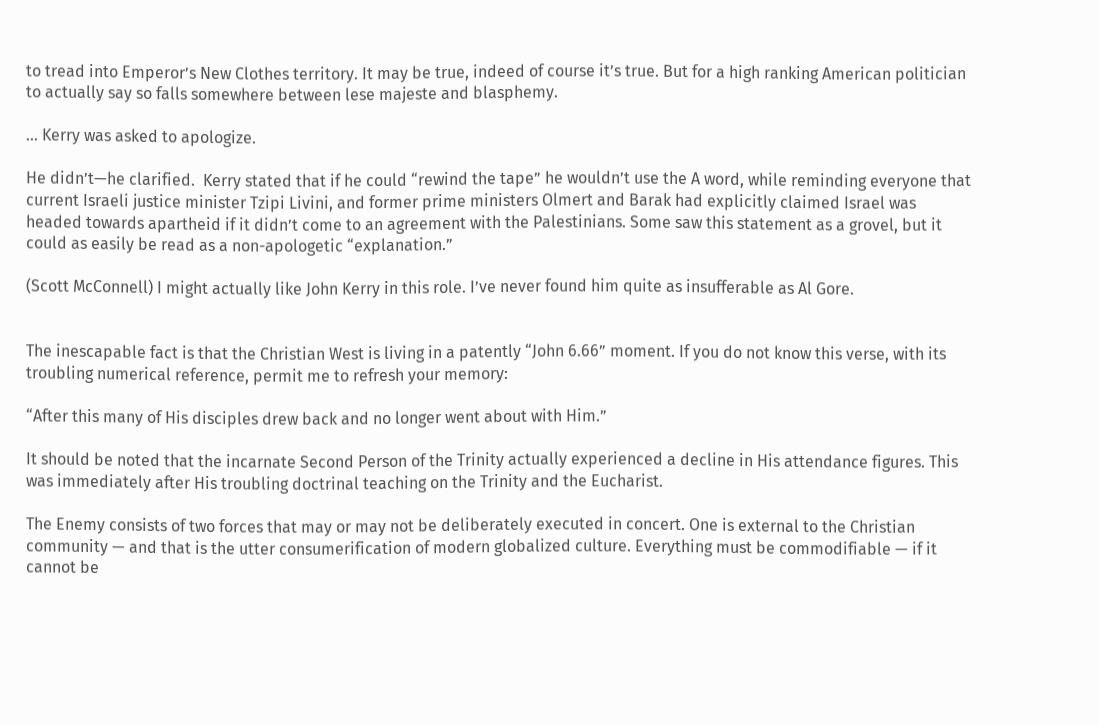to tread into Emperor’s New Clothes territory. It may be true, indeed of course it’s true. But for a high ranking American politician to actually say so falls somewhere between lese majeste and blasphemy.

… Kerry was asked to apologize.

He didn’t—he clarified.  Kerry stated that if he could “rewind the tape” he wouldn’t use the A word, while reminding everyone that current Israeli justice minister Tzipi Livini, and former prime ministers Olmert and Barak had explicitly claimed Israel was headed towards apartheid if it didn’t come to an agreement with the Palestinians. Some saw this statement as a grovel, but it could as easily be read as a non-apologetic “explanation.”

(Scott McConnell) I might actually like John Kerry in this role. I’ve never found him quite as insufferable as Al Gore.


The inescapable fact is that the Christian West is living in a patently “John 6.66” moment. If you do not know this verse, with its troubling numerical reference, permit me to refresh your memory:

“After this many of His disciples drew back and no longer went about with Him.”

It should be noted that the incarnate Second Person of the Trinity actually experienced a decline in His attendance figures. This was immediately after His troubling doctrinal teaching on the Trinity and the Eucharist.

The Enemy consists of two forces that may or may not be deliberately executed in concert. One is external to the Christian community — and that is the utter consumerification of modern globalized culture. Everything must be commodifiable — if it cannot be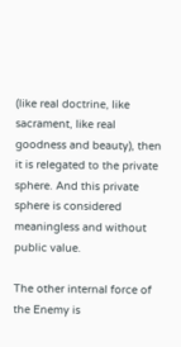(like real doctrine, like sacrament, like real goodness and beauty), then it is relegated to the private sphere. And this private sphere is considered meaningless and without public value.

The other internal force of the Enemy is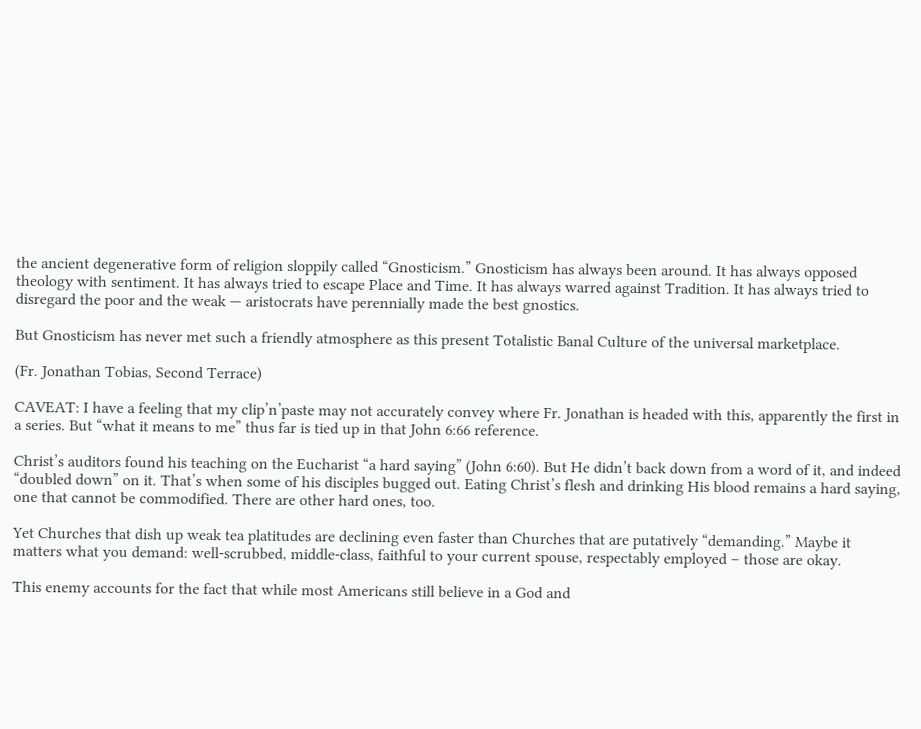the ancient degenerative form of religion sloppily called “Gnosticism.” Gnosticism has always been around. It has always opposed theology with sentiment. It has always tried to escape Place and Time. It has always warred against Tradition. It has always tried to disregard the poor and the weak — aristocrats have perennially made the best gnostics.

But Gnosticism has never met such a friendly atmosphere as this present Totalistic Banal Culture of the universal marketplace.

(Fr. Jonathan Tobias, Second Terrace)

CAVEAT: I have a feeling that my clip’n’paste may not accurately convey where Fr. Jonathan is headed with this, apparently the first in a series. But “what it means to me” thus far is tied up in that John 6:66 reference.

Christ’s auditors found his teaching on the Eucharist “a hard saying” (John 6:60). But He didn’t back down from a word of it, and indeed “doubled down” on it. That’s when some of his disciples bugged out. Eating Christ’s flesh and drinking His blood remains a hard saying, one that cannot be commodified. There are other hard ones, too.

Yet Churches that dish up weak tea platitudes are declining even faster than Churches that are putatively “demanding.” Maybe it matters what you demand: well-scrubbed, middle-class, faithful to your current spouse, respectably employed – those are okay.

This enemy accounts for the fact that while most Americans still believe in a God and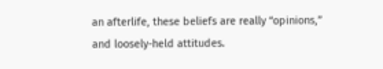an afterlife, these beliefs are really “opinions,” and loosely-held attitudes.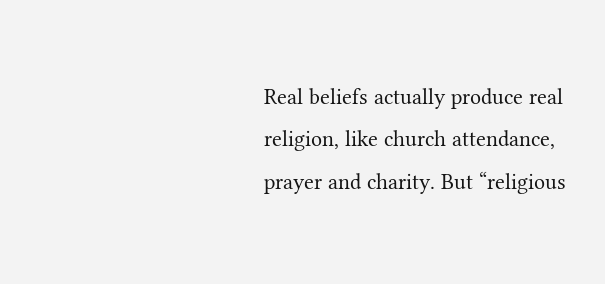Real beliefs actually produce real religion, like church attendance, prayer and charity. But “religious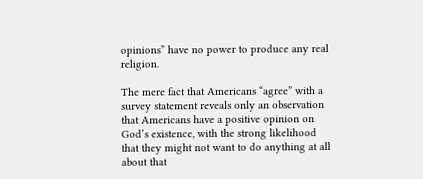opinions” have no power to produce any real religion.

The mere fact that Americans “agree” with a survey statement reveals only an observation that Americans have a positive opinion on God’s existence, with the strong likelihood that they might not want to do anything at all about that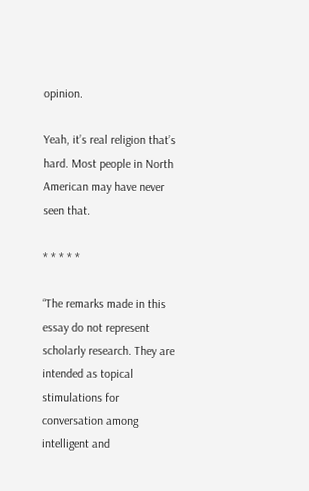opinion.

Yeah, it’s real religion that’s hard. Most people in North American may have never seen that.

* * * * *

“The remarks made in this essay do not represent scholarly research. They are intended as topical stimulations for conversation among intelligent and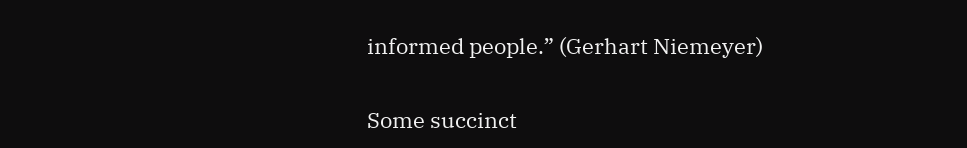informed people.” (Gerhart Niemeyer)

Some succinct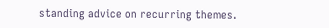standing advice on recurring themes.